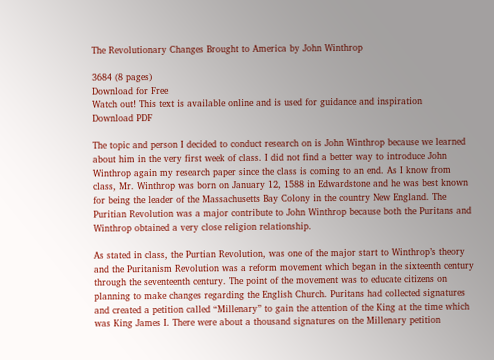The Revolutionary Changes Brought to America by John Winthrop

3684 (8 pages)
Download for Free
Watch out! This text is available online and is used for guidance and inspiration
Download PDF

The topic and person I decided to conduct research on is John Winthrop because we learned about him in the very first week of class. I did not find a better way to introduce John Winthrop again my research paper since the class is coming to an end. As I know from class, Mr. Winthrop was born on January 12, 1588 in Edwardstone and he was best known for being the leader of the Massachusetts Bay Colony in the country New England. The Puritian Revolution was a major contribute to John Winthrop because both the Puritans and Winthrop obtained a very close religion relationship.

As stated in class, the Purtian Revolution, was one of the major start to Winthrop’s theory and the Puritanism Revolution was a reform movement which began in the sixteenth century through the seventeenth century. The point of the movement was to educate citizens on planning to make changes regarding the English Church. Puritans had collected signatures and created a petition called “Millenary” to gain the attention of the King at the time which was King James I. There were about a thousand signatures on the Millenary petition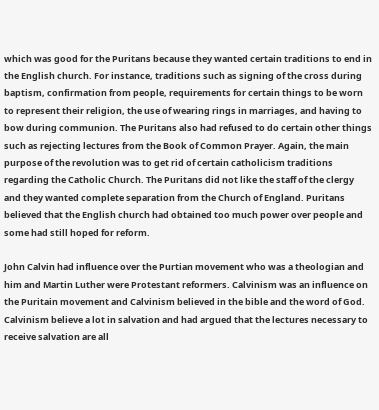which was good for the Puritans because they wanted certain traditions to end in the English church. For instance, traditions such as signing of the cross during baptism, confirmation from people, requirements for certain things to be worn to represent their religion, the use of wearing rings in marriages, and having to bow during communion. The Puritans also had refused to do certain other things such as rejecting lectures from the Book of Common Prayer. Again, the main purpose of the revolution was to get rid of certain catholicism traditions regarding the Catholic Church. The Puritans did not like the staff of the clergy and they wanted complete separation from the Church of England. Puritans believed that the English church had obtained too much power over people and some had still hoped for reform.

John Calvin had influence over the Purtian movement who was a theologian and him and Martin Luther were Protestant reformers. Calvinism was an influence on the Puritain movement and Calvinism believed in the bible and the word of God. Calvinism believe a lot in salvation and had argued that the lectures necessary to receive salvation are all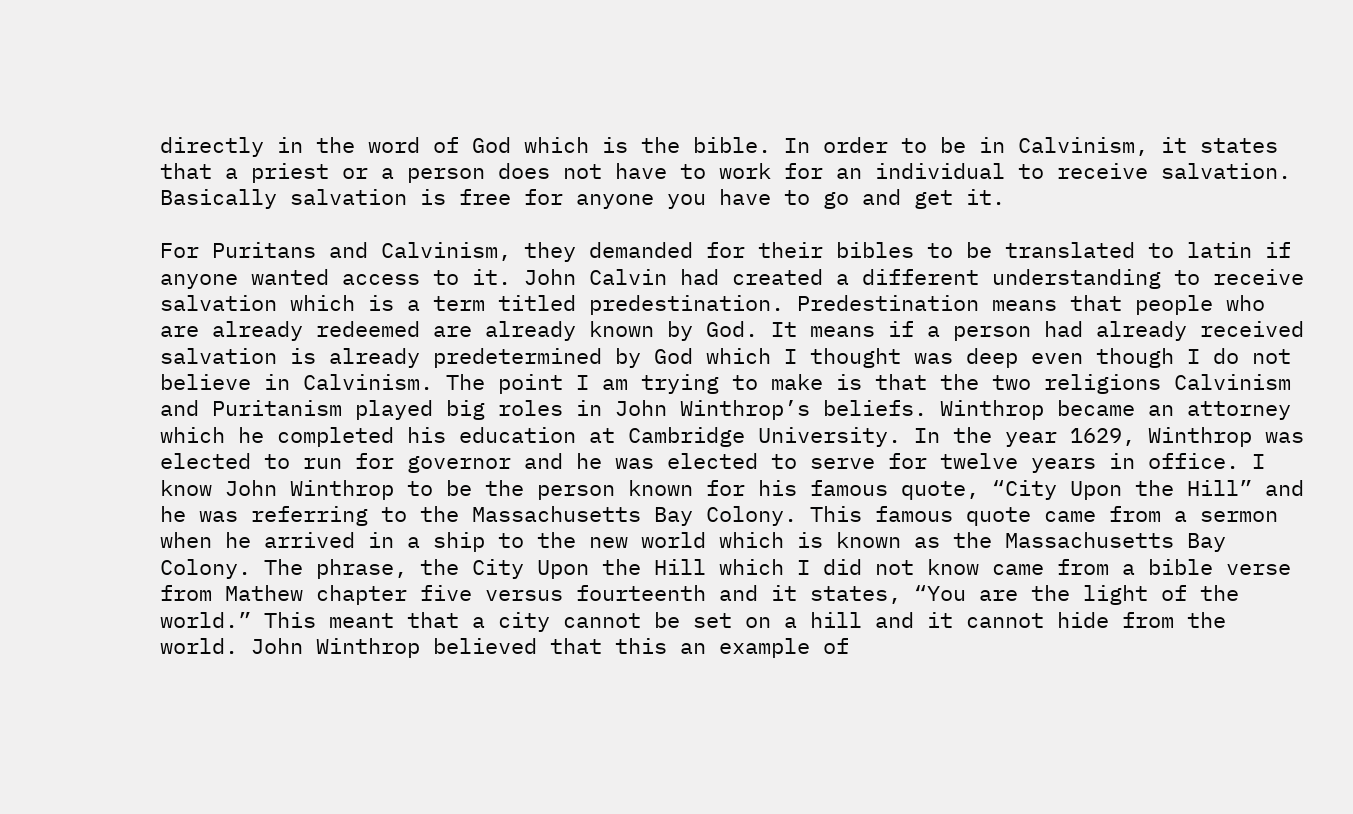directly in the word of God which is the bible. In order to be in Calvinism, it states that a priest or a person does not have to work for an individual to receive salvation. Basically salvation is free for anyone you have to go and get it.

For Puritans and Calvinism, they demanded for their bibles to be translated to latin if anyone wanted access to it. John Calvin had created a different understanding to receive salvation which is a term titled predestination. Predestination means that people who are already redeemed are already known by God. It means if a person had already received salvation is already predetermined by God which I thought was deep even though I do not believe in Calvinism. The point I am trying to make is that the two religions Calvinism and Puritanism played big roles in John Winthrop’s beliefs. Winthrop became an attorney which he completed his education at Cambridge University. In the year 1629, Winthrop was elected to run for governor and he was elected to serve for twelve years in office. I know John Winthrop to be the person known for his famous quote, “City Upon the Hill” and he was referring to the Massachusetts Bay Colony. This famous quote came from a sermon when he arrived in a ship to the new world which is known as the Massachusetts Bay Colony. The phrase, the City Upon the Hill which I did not know came from a bible verse from Mathew chapter five versus fourteenth and it states, “You are the light of the world.” This meant that a city cannot be set on a hill and it cannot hide from the world. John Winthrop believed that this an example of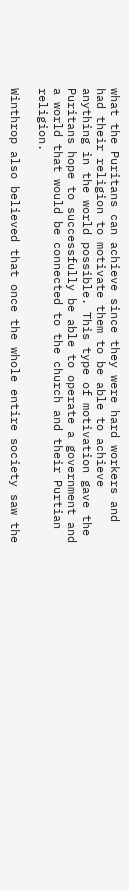what the Puritans can achieve since they were hard workers and had their religion to motivate them to be able to achieve anything in the world possible. This type of motivation gave the Puritans hope to successfully be able to operate a government and a world that would be connected to the church and their Purtian religion.

Winthrop also believed that once the whole entire society saw the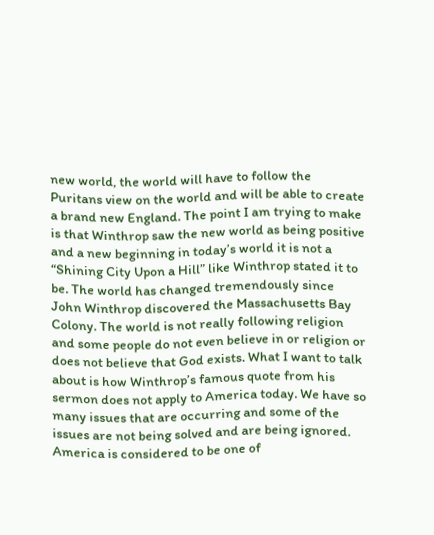new world, the world will have to follow the Puritans view on the world and will be able to create a brand new England. The point I am trying to make is that Winthrop saw the new world as being positive and a new beginning in today’s world it is not a “Shining City Upon a Hill” like Winthrop stated it to be. The world has changed tremendously since John Winthrop discovered the Massachusetts Bay Colony. The world is not really following religion and some people do not even believe in or religion or does not believe that God exists. What I want to talk about is how Winthrop’s famous quote from his sermon does not apply to America today. We have so many issues that are occurring and some of the issues are not being solved and are being ignored. America is considered to be one of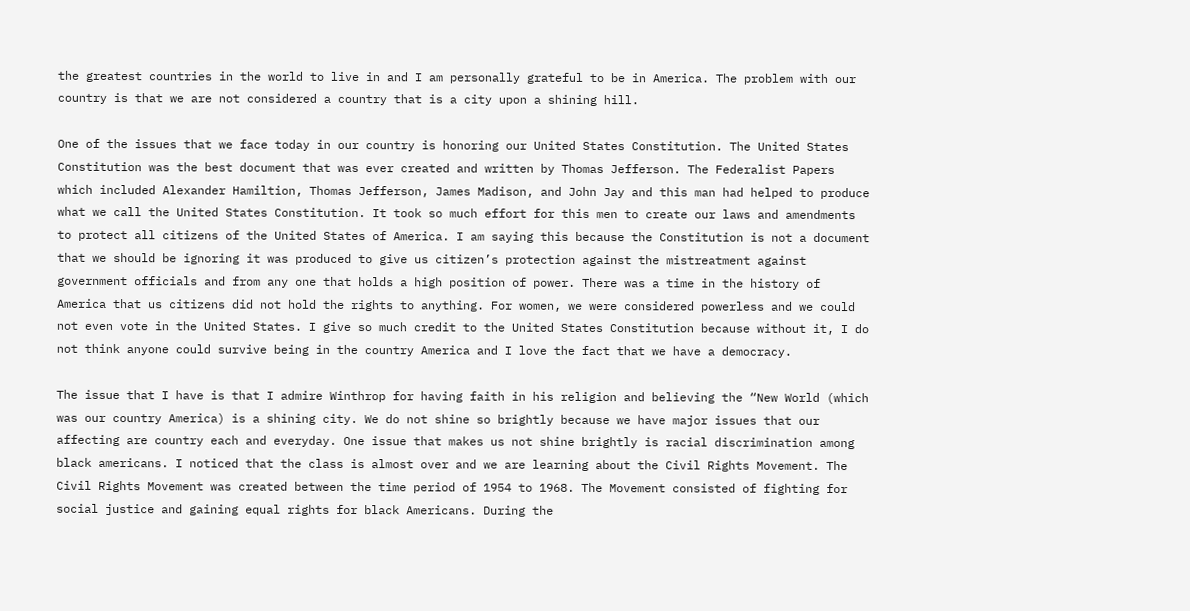the greatest countries in the world to live in and I am personally grateful to be in America. The problem with our country is that we are not considered a country that is a city upon a shining hill.

One of the issues that we face today in our country is honoring our United States Constitution. The United States Constitution was the best document that was ever created and written by Thomas Jefferson. The Federalist Papers which included Alexander Hamiltion, Thomas Jefferson, James Madison, and John Jay and this man had helped to produce what we call the United States Constitution. It took so much effort for this men to create our laws and amendments to protect all citizens of the United States of America. I am saying this because the Constitution is not a document that we should be ignoring it was produced to give us citizen’s protection against the mistreatment against government officials and from any one that holds a high position of power. There was a time in the history of America that us citizens did not hold the rights to anything. For women, we were considered powerless and we could not even vote in the United States. I give so much credit to the United States Constitution because without it, I do not think anyone could survive being in the country America and I love the fact that we have a democracy.

The issue that I have is that I admire Winthrop for having faith in his religion and believing the “New World (which was our country America) is a shining city. We do not shine so brightly because we have major issues that our affecting are country each and everyday. One issue that makes us not shine brightly is racial discrimination among black americans. I noticed that the class is almost over and we are learning about the Civil Rights Movement. The Civil Rights Movement was created between the time period of 1954 to 1968. The Movement consisted of fighting for social justice and gaining equal rights for black Americans. During the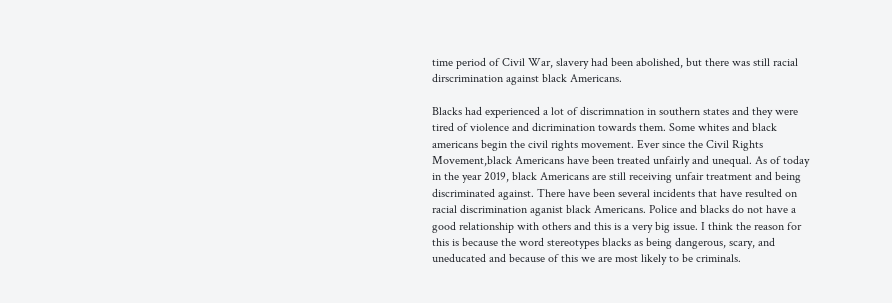time period of Civil War, slavery had been abolished, but there was still racial dirscrimination against black Americans.

Blacks had experienced a lot of discrimnation in southern states and they were tired of violence and dicrimination towards them. Some whites and black americans begin the civil rights movement. Ever since the Civil Rights Movement,black Americans have been treated unfairly and unequal. As of today in the year 2019, black Americans are still receiving unfair treatment and being discriminated against. There have been several incidents that have resulted on racial discrimination aganist black Americans. Police and blacks do not have a good relationship with others and this is a very big issue. I think the reason for this is because the word stereotypes blacks as being dangerous, scary, and uneducated and because of this we are most likely to be criminals.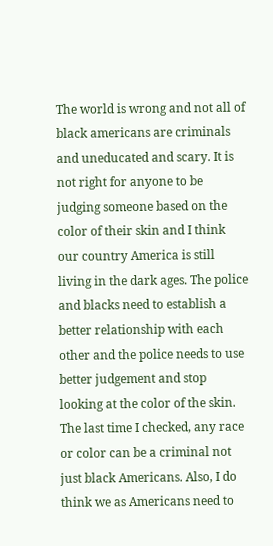The world is wrong and not all of black americans are criminals and uneducated and scary. It is not right for anyone to be judging someone based on the color of their skin and I think our country America is still living in the dark ages. The police and blacks need to establish a better relationship with each other and the police needs to use better judgement and stop looking at the color of the skin. The last time I checked, any race or color can be a criminal not just black Americans. Also, I do think we as Americans need to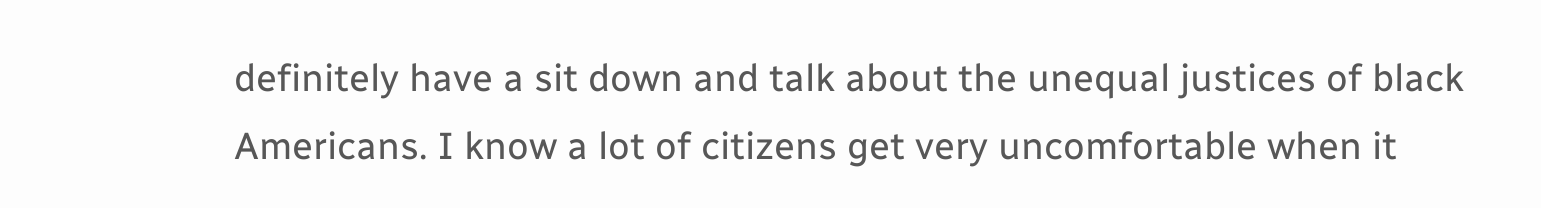definitely have a sit down and talk about the unequal justices of black Americans. I know a lot of citizens get very uncomfortable when it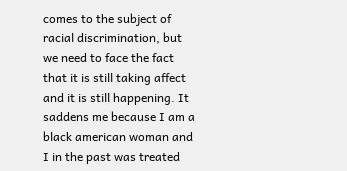comes to the subject of racial discrimination, but we need to face the fact that it is still taking affect and it is still happening. It saddens me because I am a black american woman and I in the past was treated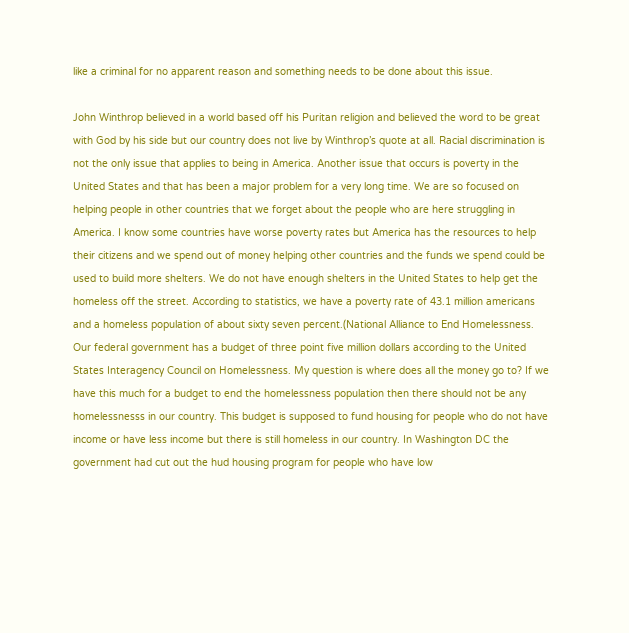like a criminal for no apparent reason and something needs to be done about this issue.

John Winthrop believed in a world based off his Puritan religion and believed the word to be great with God by his side but our country does not live by Winthrop’s quote at all. Racial discrimination is not the only issue that applies to being in America. Another issue that occurs is poverty in the United States and that has been a major problem for a very long time. We are so focused on helping people in other countries that we forget about the people who are here struggling in America. I know some countries have worse poverty rates but America has the resources to help their citizens and we spend out of money helping other countries and the funds we spend could be used to build more shelters. We do not have enough shelters in the United States to help get the homeless off the street. According to statistics, we have a poverty rate of 43.1 million americans and a homeless population of about sixty seven percent.(National Alliance to End Homelessness. Our federal government has a budget of three point five million dollars according to the United States Interagency Council on Homelessness. My question is where does all the money go to? If we have this much for a budget to end the homelessness population then there should not be any homelessnesss in our country. This budget is supposed to fund housing for people who do not have income or have less income but there is still homeless in our country. In Washington DC the government had cut out the hud housing program for people who have low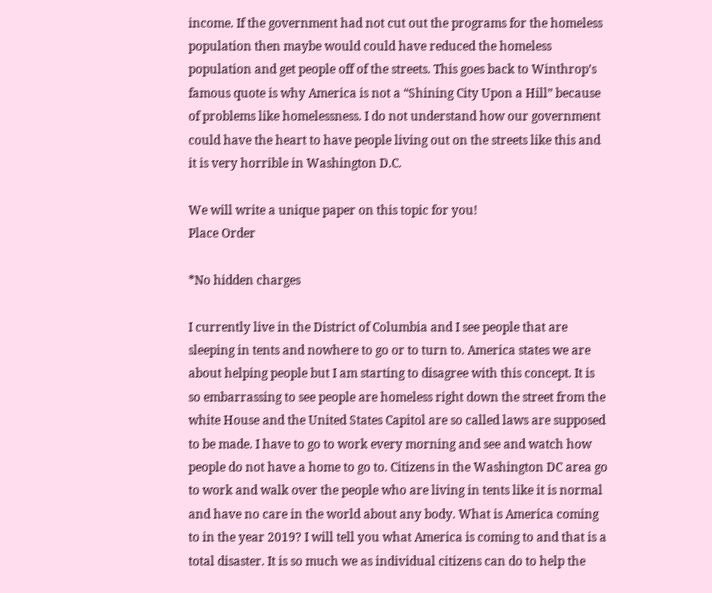income. If the government had not cut out the programs for the homeless population then maybe would could have reduced the homeless population and get people off of the streets. This goes back to Winthrop’s famous quote is why America is not a “Shining City Upon a Hill” because of problems like homelessness. I do not understand how our government could have the heart to have people living out on the streets like this and it is very horrible in Washington D.C.

We will write a unique paper on this topic for you!
Place Order

*No hidden charges

I currently live in the District of Columbia and I see people that are sleeping in tents and nowhere to go or to turn to. America states we are about helping people but I am starting to disagree with this concept. It is so embarrassing to see people are homeless right down the street from the white House and the United States Capitol are so called laws are supposed to be made. I have to go to work every morning and see and watch how people do not have a home to go to. Citizens in the Washington DC area go to work and walk over the people who are living in tents like it is normal and have no care in the world about any body. What is America coming to in the year 2019? I will tell you what America is coming to and that is a total disaster. It is so much we as individual citizens can do to help the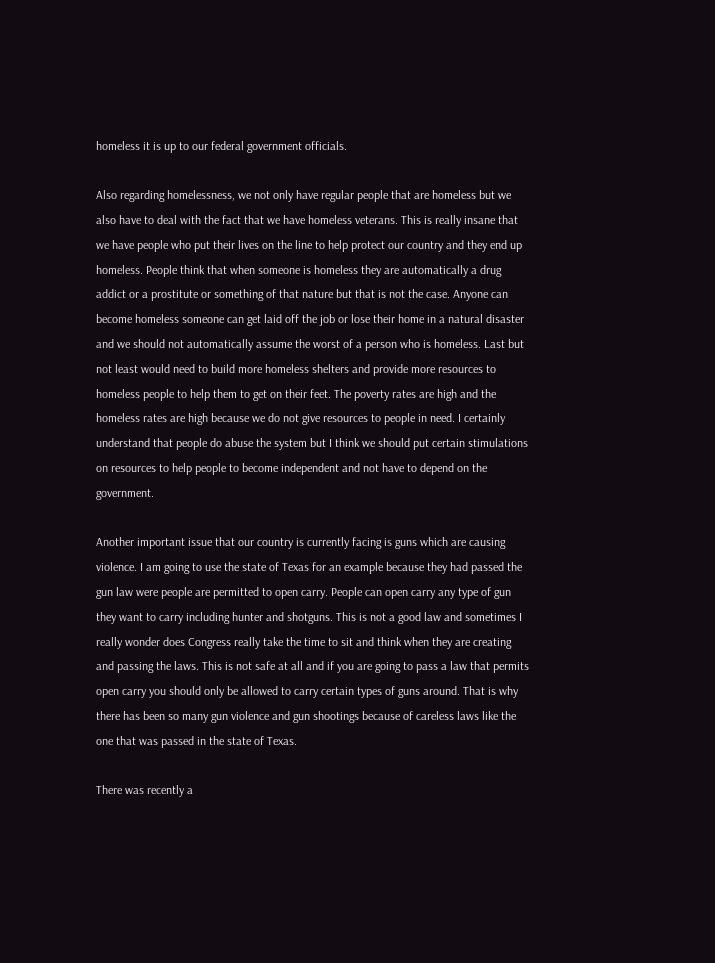homeless it is up to our federal government officials.

Also regarding homelessness, we not only have regular people that are homeless but we also have to deal with the fact that we have homeless veterans. This is really insane that we have people who put their lives on the line to help protect our country and they end up homeless. People think that when someone is homeless they are automatically a drug addict or a prostitute or something of that nature but that is not the case. Anyone can become homeless someone can get laid off the job or lose their home in a natural disaster and we should not automatically assume the worst of a person who is homeless. Last but not least would need to build more homeless shelters and provide more resources to homeless people to help them to get on their feet. The poverty rates are high and the homeless rates are high because we do not give resources to people in need. I certainly understand that people do abuse the system but I think we should put certain stimulations on resources to help people to become independent and not have to depend on the government.

Another important issue that our country is currently facing is guns which are causing violence. I am going to use the state of Texas for an example because they had passed the gun law were people are permitted to open carry. People can open carry any type of gun they want to carry including hunter and shotguns. This is not a good law and sometimes I really wonder does Congress really take the time to sit and think when they are creating and passing the laws. This is not safe at all and if you are going to pass a law that permits open carry you should only be allowed to carry certain types of guns around. That is why there has been so many gun violence and gun shootings because of careless laws like the one that was passed in the state of Texas.

There was recently a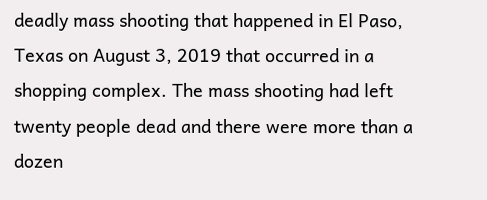deadly mass shooting that happened in El Paso, Texas on August 3, 2019 that occurred in a shopping complex. The mass shooting had left twenty people dead and there were more than a dozen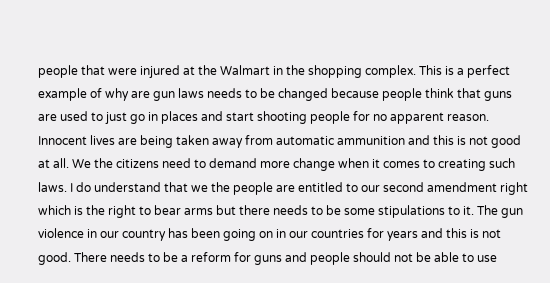people that were injured at the Walmart in the shopping complex. This is a perfect example of why are gun laws needs to be changed because people think that guns are used to just go in places and start shooting people for no apparent reason. Innocent lives are being taken away from automatic ammunition and this is not good at all. We the citizens need to demand more change when it comes to creating such laws. I do understand that we the people are entitled to our second amendment right which is the right to bear arms but there needs to be some stipulations to it. The gun violence in our country has been going on in our countries for years and this is not good. There needs to be a reform for guns and people should not be able to use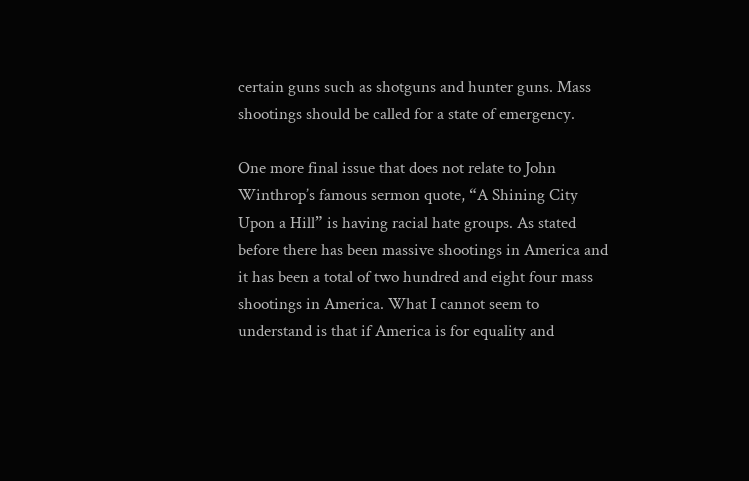certain guns such as shotguns and hunter guns. Mass shootings should be called for a state of emergency.

One more final issue that does not relate to John Winthrop’s famous sermon quote, “A Shining City Upon a Hill” is having racial hate groups. As stated before there has been massive shootings in America and it has been a total of two hundred and eight four mass shootings in America. What I cannot seem to understand is that if America is for equality and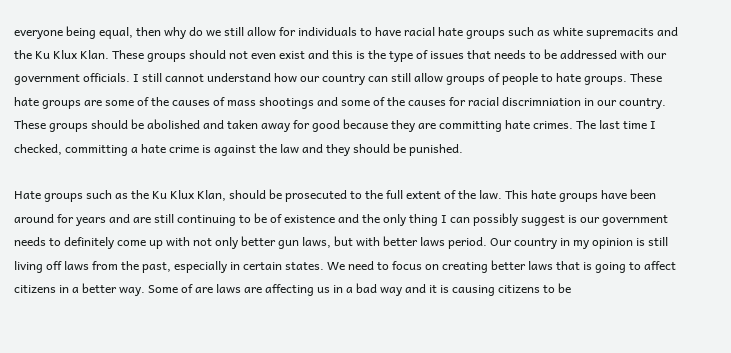everyone being equal, then why do we still allow for individuals to have racial hate groups such as white supremacits and the Ku Klux Klan. These groups should not even exist and this is the type of issues that needs to be addressed with our government officials. I still cannot understand how our country can still allow groups of people to hate groups. These hate groups are some of the causes of mass shootings and some of the causes for racial discrimniation in our country. These groups should be abolished and taken away for good because they are committing hate crimes. The last time I checked, committing a hate crime is against the law and they should be punished.

Hate groups such as the Ku Klux Klan, should be prosecuted to the full extent of the law. This hate groups have been around for years and are still continuing to be of existence and the only thing I can possibly suggest is our government needs to definitely come up with not only better gun laws, but with better laws period. Our country in my opinion is still living off laws from the past, especially in certain states. We need to focus on creating better laws that is going to affect citizens in a better way. Some of are laws are affecting us in a bad way and it is causing citizens to be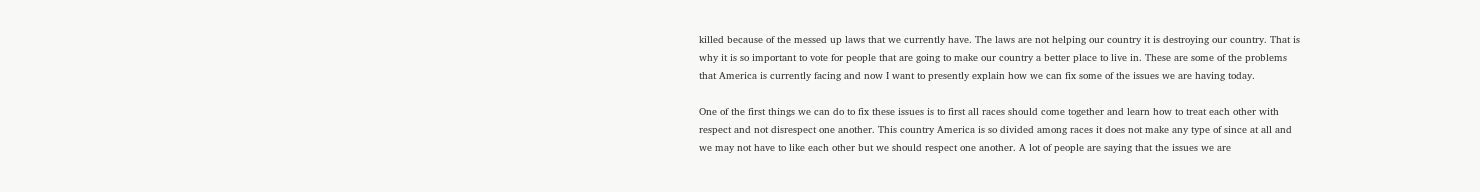killed because of the messed up laws that we currently have. The laws are not helping our country it is destroying our country. That is why it is so important to vote for people that are going to make our country a better place to live in. These are some of the problems that America is currently facing and now I want to presently explain how we can fix some of the issues we are having today.

One of the first things we can do to fix these issues is to first all races should come together and learn how to treat each other with respect and not disrespect one another. This country America is so divided among races it does not make any type of since at all and we may not have to like each other but we should respect one another. A lot of people are saying that the issues we are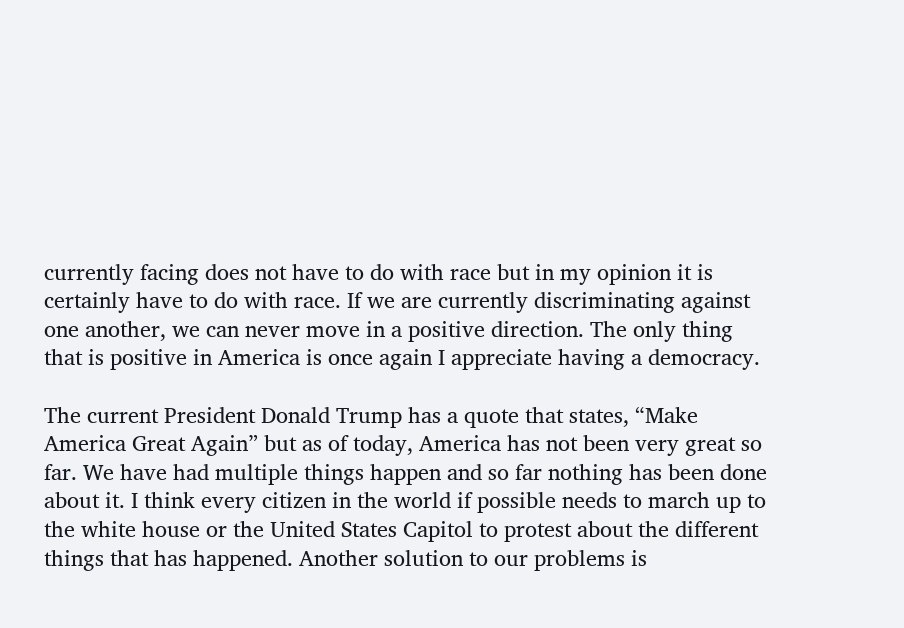currently facing does not have to do with race but in my opinion it is certainly have to do with race. If we are currently discriminating against one another, we can never move in a positive direction. The only thing that is positive in America is once again I appreciate having a democracy.

The current President Donald Trump has a quote that states, “Make America Great Again” but as of today, America has not been very great so far. We have had multiple things happen and so far nothing has been done about it. I think every citizen in the world if possible needs to march up to the white house or the United States Capitol to protest about the different things that has happened. Another solution to our problems is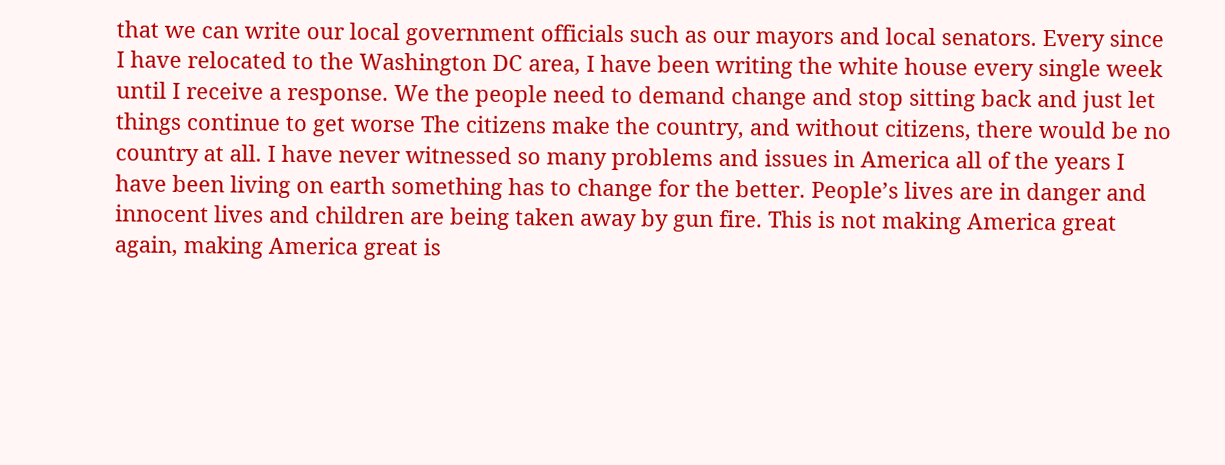that we can write our local government officials such as our mayors and local senators. Every since I have relocated to the Washington DC area, I have been writing the white house every single week until I receive a response. We the people need to demand change and stop sitting back and just let things continue to get worse The citizens make the country, and without citizens, there would be no country at all. I have never witnessed so many problems and issues in America all of the years I have been living on earth something has to change for the better. People’s lives are in danger and innocent lives and children are being taken away by gun fire. This is not making America great again, making America great is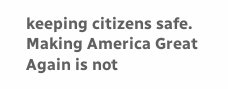keeping citizens safe. Making America Great Again is not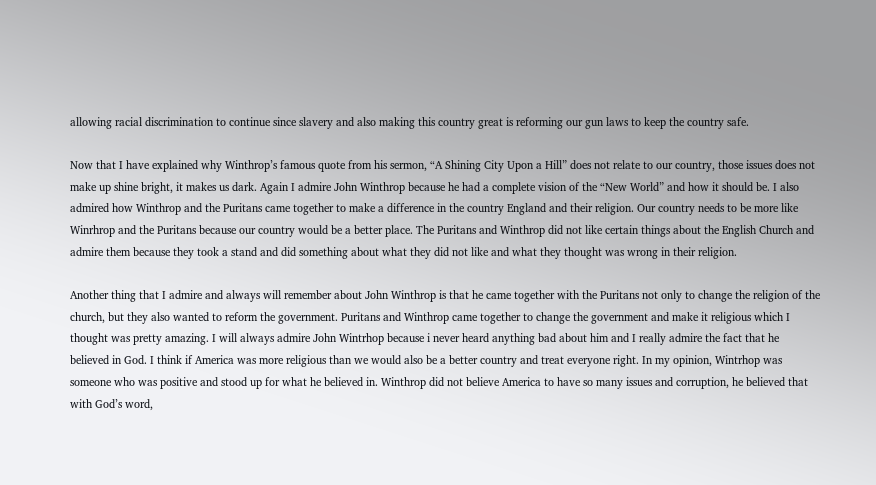allowing racial discrimination to continue since slavery and also making this country great is reforming our gun laws to keep the country safe.

Now that I have explained why Winthrop’s famous quote from his sermon, “A Shining City Upon a Hill” does not relate to our country, those issues does not make up shine bright, it makes us dark. Again I admire John Winthrop because he had a complete vision of the “New World” and how it should be. I also admired how Winthrop and the Puritans came together to make a difference in the country England and their religion. Our country needs to be more like Winrhrop and the Puritans because our country would be a better place. The Puritans and Winthrop did not like certain things about the English Church and admire them because they took a stand and did something about what they did not like and what they thought was wrong in their religion.

Another thing that I admire and always will remember about John Winthrop is that he came together with the Puritans not only to change the religion of the church, but they also wanted to reform the government. Puritans and Winthrop came together to change the government and make it religious which I thought was pretty amazing. I will always admire John Wintrhop because i never heard anything bad about him and I really admire the fact that he believed in God. I think if America was more religious than we would also be a better country and treat everyone right. In my opinion, Wintrhop was someone who was positive and stood up for what he believed in. Winthrop did not believe America to have so many issues and corruption, he believed that with God’s word,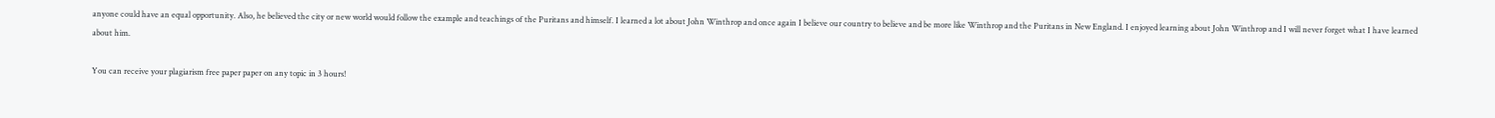anyone could have an equal opportunity. Also, he believed the city or new world would follow the example and teachings of the Puritans and himself. I learned a lot about John Winthrop and once again I believe our country to believe and be more like Winthrop and the Puritans in New England. I enjoyed learning about John Winthrop and I will never forget what I have learned about him.

You can receive your plagiarism free paper paper on any topic in 3 hours!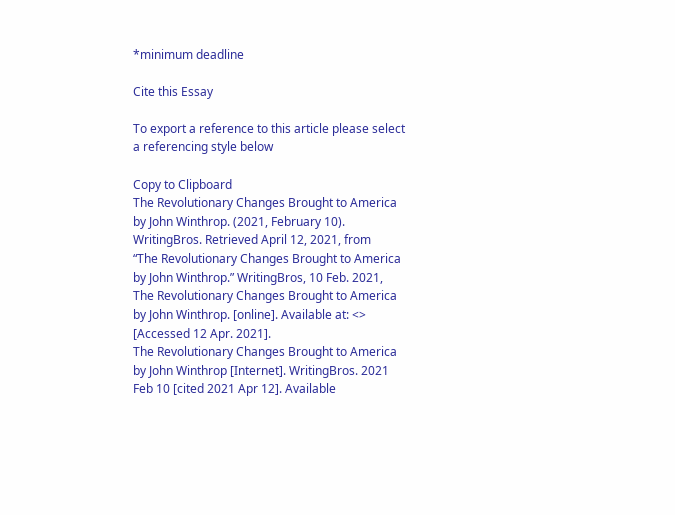*minimum deadline

Cite this Essay

To export a reference to this article please select a referencing style below

Copy to Clipboard
The Revolutionary Changes Brought to America by John Winthrop. (2021, February 10). WritingBros. Retrieved April 12, 2021, from
“The Revolutionary Changes Brought to America by John Winthrop.” WritingBros, 10 Feb. 2021,
The Revolutionary Changes Brought to America by John Winthrop. [online]. Available at: <> [Accessed 12 Apr. 2021].
The Revolutionary Changes Brought to America by John Winthrop [Internet]. WritingBros. 2021 Feb 10 [cited 2021 Apr 12]. Available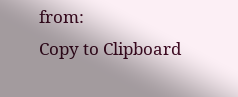from:
Copy to Clipboard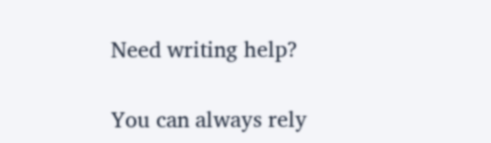Need writing help?

You can always rely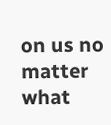on us no matter what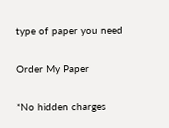type of paper you need

Order My Paper

*No hidden charges